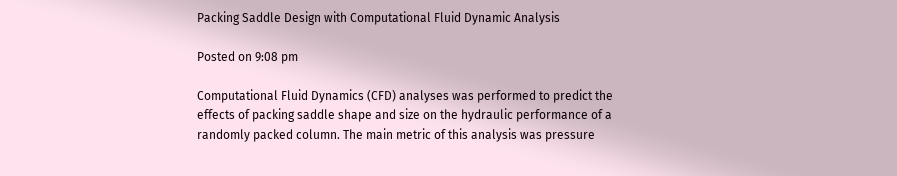Packing Saddle Design with Computational Fluid Dynamic Analysis

Posted on 9:08 pm

Computational Fluid Dynamics (CFD) analyses was performed to predict the effects of packing saddle shape and size on the hydraulic performance of a randomly packed column. The main metric of this analysis was pressure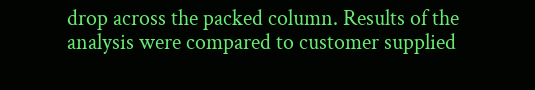drop across the packed column. Results of the analysis were compared to customer supplied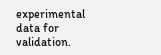experimental data for validation.